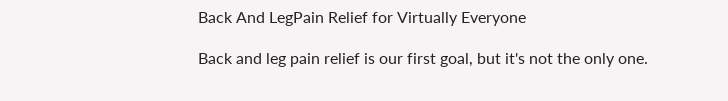Back And LegPain Relief for Virtually Everyone

Back and leg pain relief is our first goal, but it's not the only one.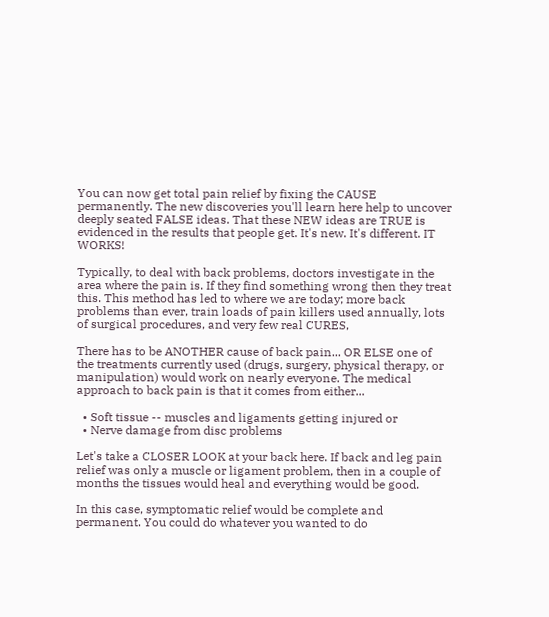You can now get total pain relief by fixing the CAUSE permanently. The new discoveries you'll learn here help to uncover deeply seated FALSE ideas. That these NEW ideas are TRUE is evidenced in the results that people get. It's new. It's different. IT WORKS!

Typically, to deal with back problems, doctors investigate in the area where the pain is. If they find something wrong then they treat this. This method has led to where we are today; more back problems than ever, train loads of pain killers used annually, lots of surgical procedures, and very few real CURES,

There has to be ANOTHER cause of back pain... OR ELSE one of the treatments currently used (drugs, surgery, physical therapy, or manipulation) would work on nearly everyone. The medical approach to back pain is that it comes from either...

  • Soft tissue -- muscles and ligaments getting injured or
  • Nerve damage from disc problems

Let's take a CLOSER LOOK at your back here. If back and leg pain relief was only a muscle or ligament problem, then in a couple of months the tissues would heal and everything would be good.

In this case, symptomatic relief would be complete and permanent. You could do whatever you wanted to do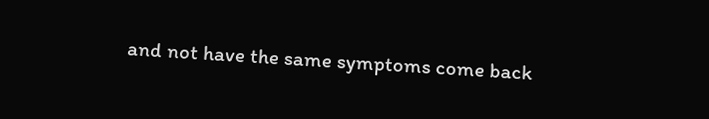and not have the same symptoms come back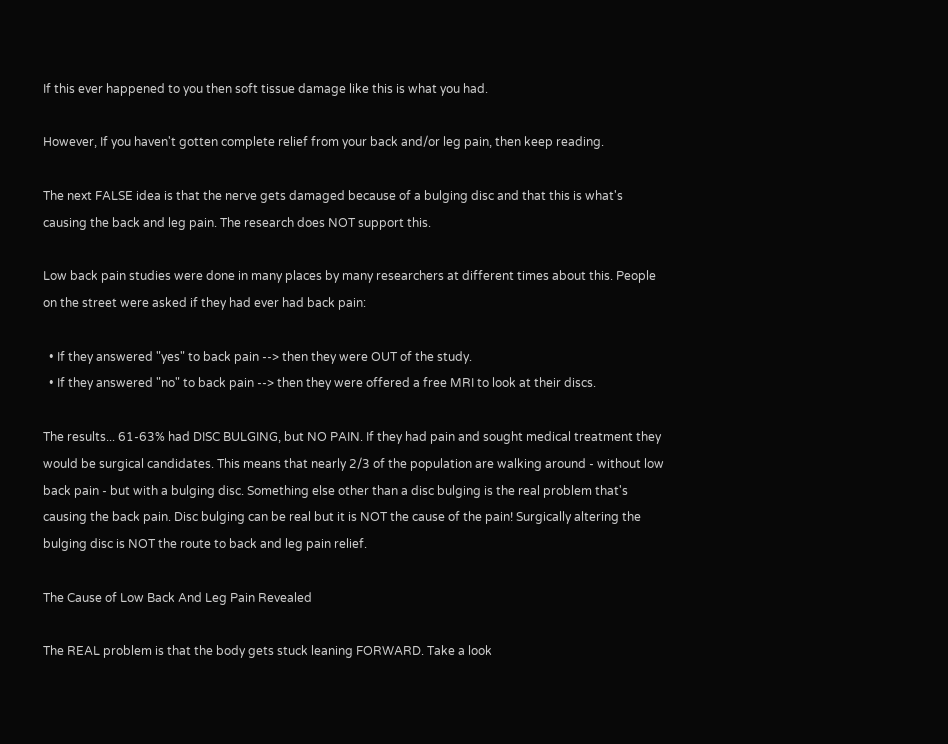If this ever happened to you then soft tissue damage like this is what you had.

However, If you haven't gotten complete relief from your back and/or leg pain, then keep reading.

The next FALSE idea is that the nerve gets damaged because of a bulging disc and that this is what's causing the back and leg pain. The research does NOT support this.

Low back pain studies were done in many places by many researchers at different times about this. People on the street were asked if they had ever had back pain:

  • If they answered "yes" to back pain --> then they were OUT of the study.
  • If they answered "no" to back pain --> then they were offered a free MRI to look at their discs.

The results... 61-63% had DISC BULGING, but NO PAIN. If they had pain and sought medical treatment they would be surgical candidates. This means that nearly 2/3 of the population are walking around - without low back pain - but with a bulging disc. Something else other than a disc bulging is the real problem that's causing the back pain. Disc bulging can be real but it is NOT the cause of the pain! Surgically altering the bulging disc is NOT the route to back and leg pain relief.

The Cause of Low Back And Leg Pain Revealed

The REAL problem is that the body gets stuck leaning FORWARD. Take a look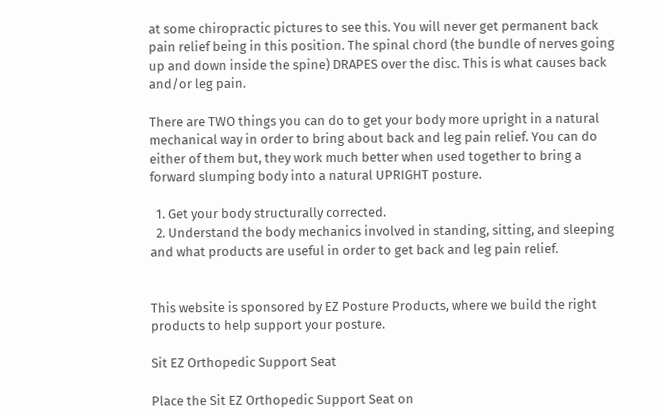at some chiropractic pictures to see this. You will never get permanent back pain relief being in this position. The spinal chord (the bundle of nerves going up and down inside the spine) DRAPES over the disc. This is what causes back and/or leg pain.

There are TWO things you can do to get your body more upright in a natural mechanical way in order to bring about back and leg pain relief. You can do either of them but, they work much better when used together to bring a forward slumping body into a natural UPRIGHT posture.

  1. Get your body structurally corrected.
  2. Understand the body mechanics involved in standing, sitting, and sleeping and what products are useful in order to get back and leg pain relief.


This website is sponsored by EZ Posture Products, where we build the right products to help support your posture.

Sit EZ Orthopedic Support Seat

Place the Sit EZ Orthopedic Support Seat on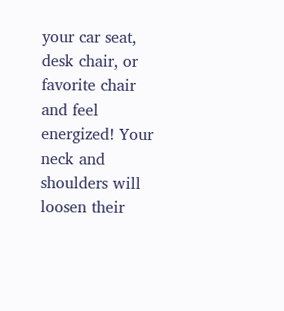your car seat, desk chair, or favorite chair and feel energized! Your neck and shoulders will loosen their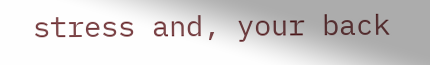stress and, your back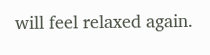will feel relaxed again.